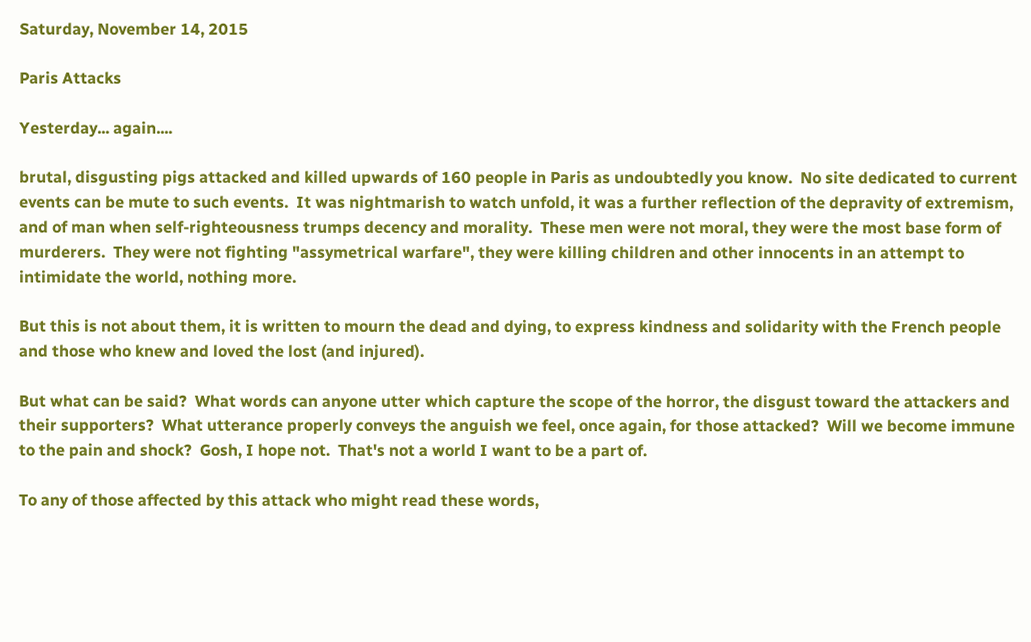Saturday, November 14, 2015

Paris Attacks

Yesterday... again....

brutal, disgusting pigs attacked and killed upwards of 160 people in Paris as undoubtedly you know.  No site dedicated to current events can be mute to such events.  It was nightmarish to watch unfold, it was a further reflection of the depravity of extremism, and of man when self-righteousness trumps decency and morality.  These men were not moral, they were the most base form of murderers.  They were not fighting "assymetrical warfare", they were killing children and other innocents in an attempt to intimidate the world, nothing more.

But this is not about them, it is written to mourn the dead and dying, to express kindness and solidarity with the French people and those who knew and loved the lost (and injured).

But what can be said?  What words can anyone utter which capture the scope of the horror, the disgust toward the attackers and their supporters?  What utterance properly conveys the anguish we feel, once again, for those attacked?  Will we become immune to the pain and shock?  Gosh, I hope not.  That's not a world I want to be a part of.

To any of those affected by this attack who might read these words,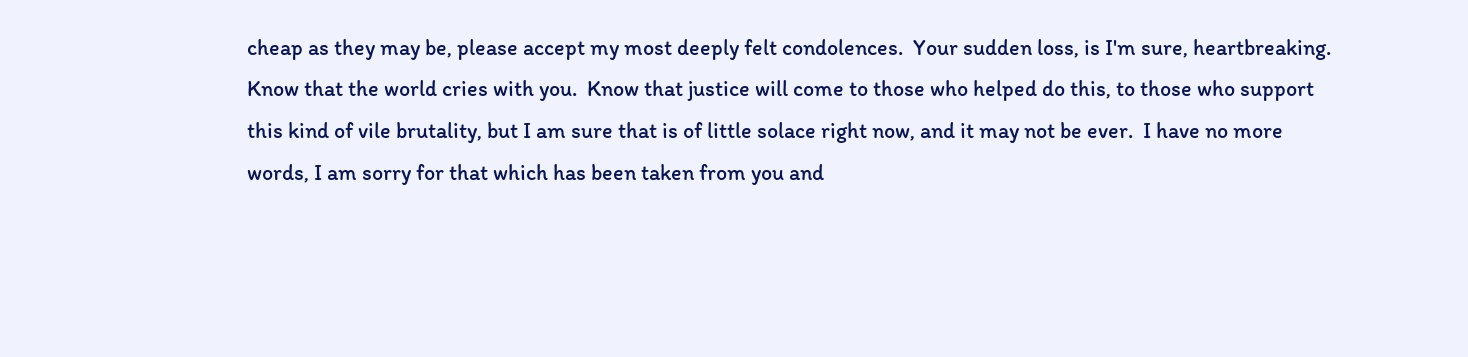cheap as they may be, please accept my most deeply felt condolences.  Your sudden loss, is I'm sure, heartbreaking.  Know that the world cries with you.  Know that justice will come to those who helped do this, to those who support this kind of vile brutality, but I am sure that is of little solace right now, and it may not be ever.  I have no more words, I am sorry for that which has been taken from you and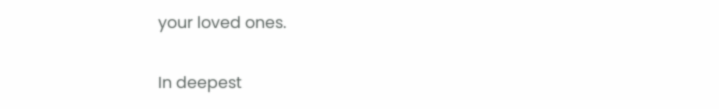your loved ones.

In deepest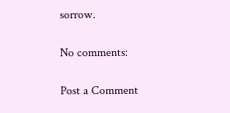sorrow.

No comments:

Post a Comment